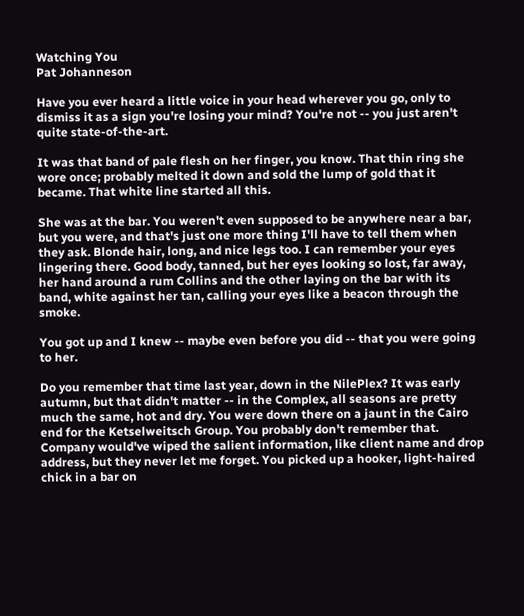Watching You
Pat Johanneson

Have you ever heard a little voice in your head wherever you go, only to dismiss it as a sign you're losing your mind? You're not -- you just aren't quite state-of-the-art.

It was that band of pale flesh on her finger, you know. That thin ring she wore once; probably melted it down and sold the lump of gold that it became. That white line started all this.

She was at the bar. You weren't even supposed to be anywhere near a bar, but you were, and that's just one more thing I'll have to tell them when they ask. Blonde hair, long, and nice legs too. I can remember your eyes lingering there. Good body, tanned, but her eyes looking so lost, far away, her hand around a rum Collins and the other laying on the bar with its band, white against her tan, calling your eyes like a beacon through the smoke.

You got up and I knew -- maybe even before you did -- that you were going to her.

Do you remember that time last year, down in the NilePlex? It was early autumn, but that didn't matter -- in the Complex, all seasons are pretty much the same, hot and dry. You were down there on a jaunt in the Cairo end for the Ketselweitsch Group. You probably don't remember that. Company would've wiped the salient information, like client name and drop address, but they never let me forget. You picked up a hooker, light-haired chick in a bar on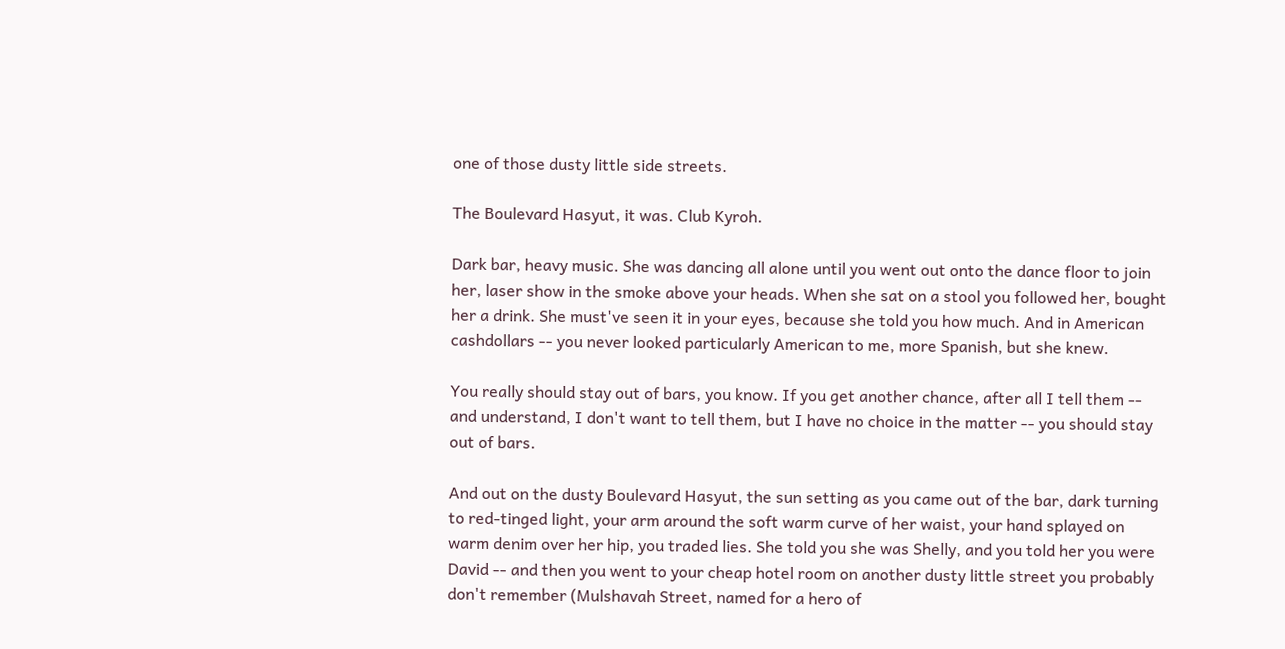one of those dusty little side streets.

The Boulevard Hasyut, it was. Club Kyroh.

Dark bar, heavy music. She was dancing all alone until you went out onto the dance floor to join her, laser show in the smoke above your heads. When she sat on a stool you followed her, bought her a drink. She must've seen it in your eyes, because she told you how much. And in American cashdollars -- you never looked particularly American to me, more Spanish, but she knew.

You really should stay out of bars, you know. If you get another chance, after all I tell them -- and understand, I don't want to tell them, but I have no choice in the matter -- you should stay out of bars.

And out on the dusty Boulevard Hasyut, the sun setting as you came out of the bar, dark turning to red-tinged light, your arm around the soft warm curve of her waist, your hand splayed on warm denim over her hip, you traded lies. She told you she was Shelly, and you told her you were David -- and then you went to your cheap hotel room on another dusty little street you probably don't remember (Mulshavah Street, named for a hero of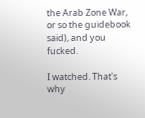the Arab Zone War, or so the guidebook said), and you fucked.

I watched. That's why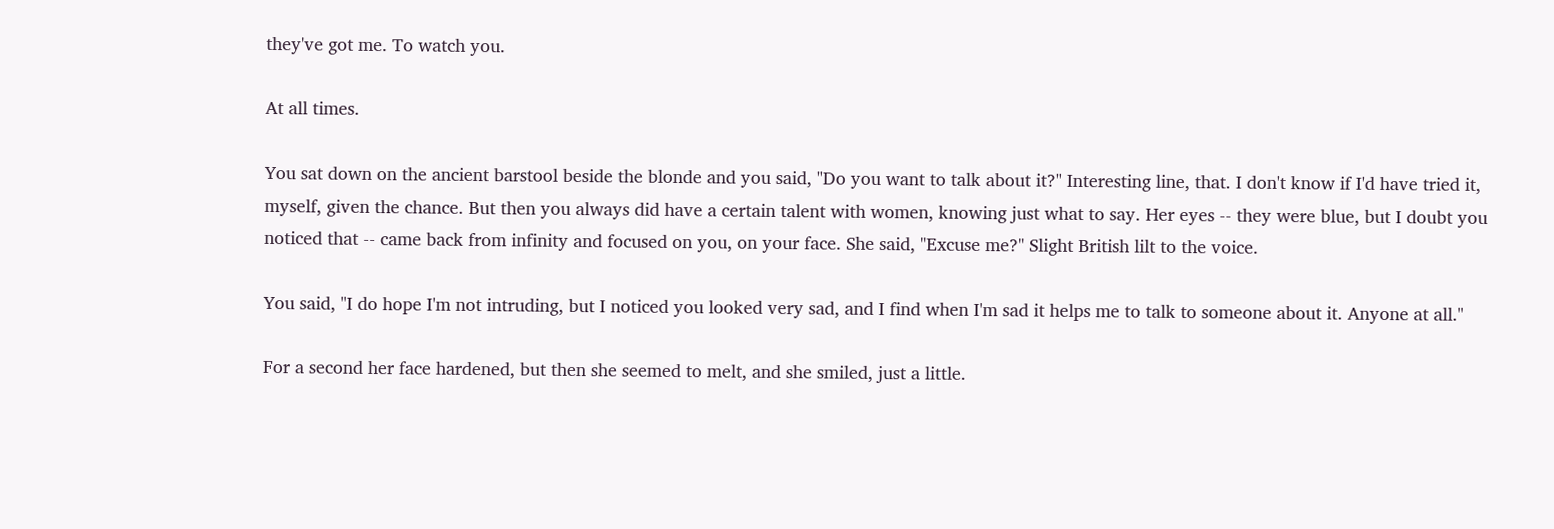they've got me. To watch you.

At all times.

You sat down on the ancient barstool beside the blonde and you said, "Do you want to talk about it?" Interesting line, that. I don't know if I'd have tried it, myself, given the chance. But then you always did have a certain talent with women, knowing just what to say. Her eyes -- they were blue, but I doubt you noticed that -- came back from infinity and focused on you, on your face. She said, "Excuse me?" Slight British lilt to the voice.

You said, "I do hope I'm not intruding, but I noticed you looked very sad, and I find when I'm sad it helps me to talk to someone about it. Anyone at all."

For a second her face hardened, but then she seemed to melt, and she smiled, just a little.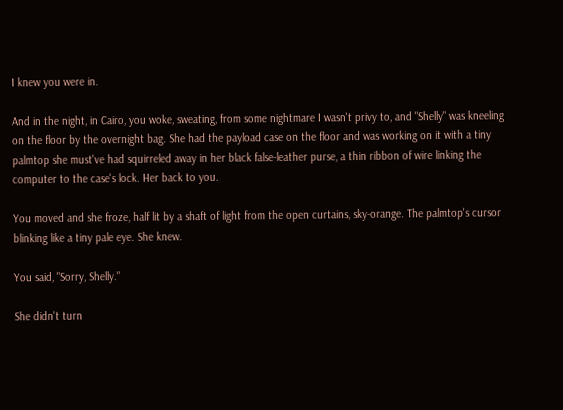I knew you were in.

And in the night, in Cairo, you woke, sweating, from some nightmare I wasn't privy to, and "Shelly" was kneeling on the floor by the overnight bag. She had the payload case on the floor and was working on it with a tiny palmtop she must've had squirreled away in her black false-leather purse, a thin ribbon of wire linking the computer to the case's lock. Her back to you.

You moved and she froze, half lit by a shaft of light from the open curtains, sky-orange. The palmtop's cursor blinking like a tiny pale eye. She knew.

You said, "Sorry, Shelly."

She didn't turn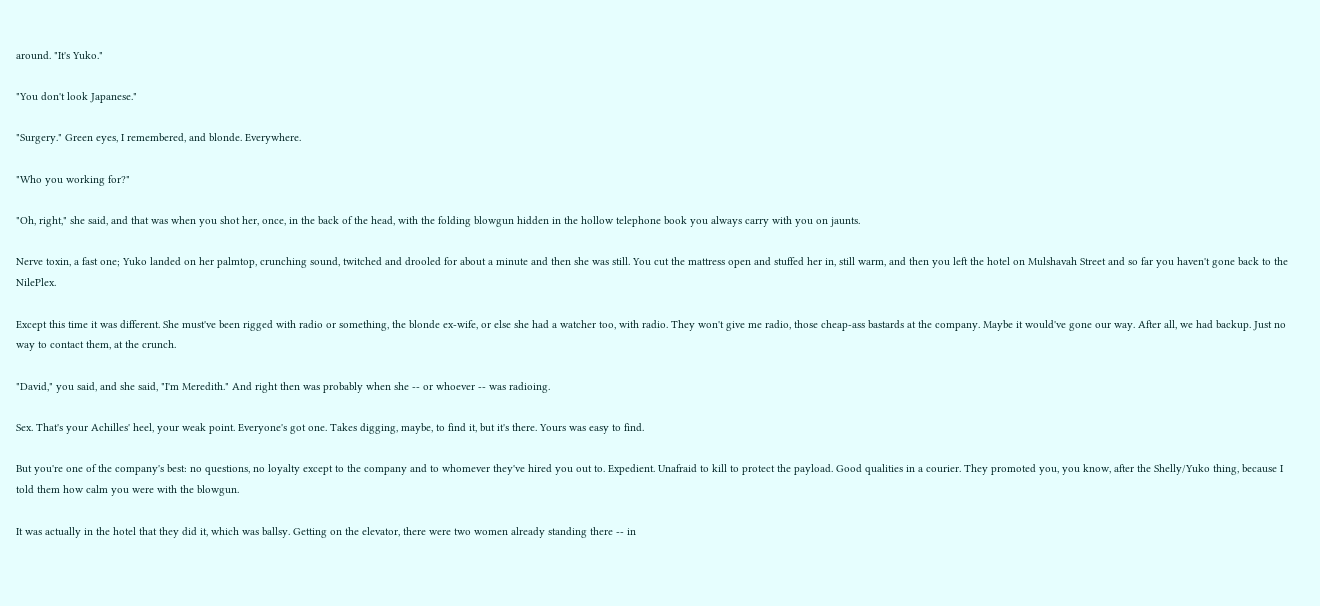around. "It's Yuko."

"You don't look Japanese."

"Surgery." Green eyes, I remembered, and blonde. Everywhere.

"Who you working for?"

"Oh, right," she said, and that was when you shot her, once, in the back of the head, with the folding blowgun hidden in the hollow telephone book you always carry with you on jaunts.

Nerve toxin, a fast one; Yuko landed on her palmtop, crunching sound, twitched and drooled for about a minute and then she was still. You cut the mattress open and stuffed her in, still warm, and then you left the hotel on Mulshavah Street and so far you haven't gone back to the NilePlex.

Except this time it was different. She must've been rigged with radio or something, the blonde ex-wife, or else she had a watcher too, with radio. They won't give me radio, those cheap-ass bastards at the company. Maybe it would've gone our way. After all, we had backup. Just no way to contact them, at the crunch.

"David," you said, and she said, "I'm Meredith." And right then was probably when she -- or whoever -- was radioing.

Sex. That's your Achilles' heel, your weak point. Everyone's got one. Takes digging, maybe, to find it, but it's there. Yours was easy to find.

But you're one of the company's best: no questions, no loyalty except to the company and to whomever they've hired you out to. Expedient. Unafraid to kill to protect the payload. Good qualities in a courier. They promoted you, you know, after the Shelly/Yuko thing, because I told them how calm you were with the blowgun.

It was actually in the hotel that they did it, which was ballsy. Getting on the elevator, there were two women already standing there -- in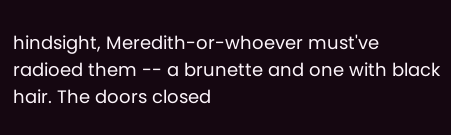hindsight, Meredith-or-whoever must've radioed them -- a brunette and one with black hair. The doors closed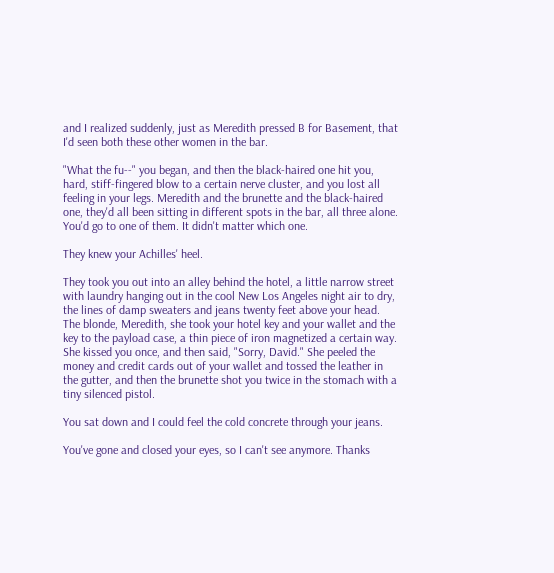and I realized suddenly, just as Meredith pressed B for Basement, that I'd seen both these other women in the bar.

"What the fu--" you began, and then the black-haired one hit you, hard, stiff-fingered blow to a certain nerve cluster, and you lost all feeling in your legs. Meredith and the brunette and the black-haired one, they'd all been sitting in different spots in the bar, all three alone. You'd go to one of them. It didn't matter which one.

They knew your Achilles' heel.

They took you out into an alley behind the hotel, a little narrow street with laundry hanging out in the cool New Los Angeles night air to dry, the lines of damp sweaters and jeans twenty feet above your head. The blonde, Meredith, she took your hotel key and your wallet and the key to the payload case, a thin piece of iron magnetized a certain way. She kissed you once, and then said, "Sorry, David." She peeled the money and credit cards out of your wallet and tossed the leather in the gutter, and then the brunette shot you twice in the stomach with a tiny silenced pistol.

You sat down and I could feel the cold concrete through your jeans.

You've gone and closed your eyes, so I can't see anymore. Thanks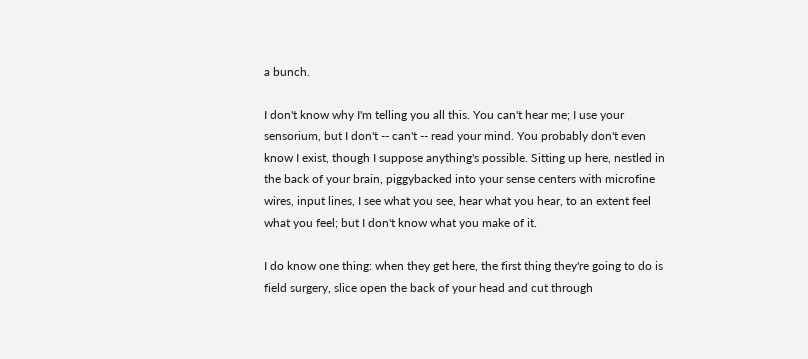a bunch.

I don't know why I'm telling you all this. You can't hear me; I use your sensorium, but I don't -- can't -- read your mind. You probably don't even know I exist, though I suppose anything's possible. Sitting up here, nestled in the back of your brain, piggybacked into your sense centers with microfine wires, input lines, I see what you see, hear what you hear, to an extent feel what you feel; but I don't know what you make of it.

I do know one thing: when they get here, the first thing they're going to do is field surgery, slice open the back of your head and cut through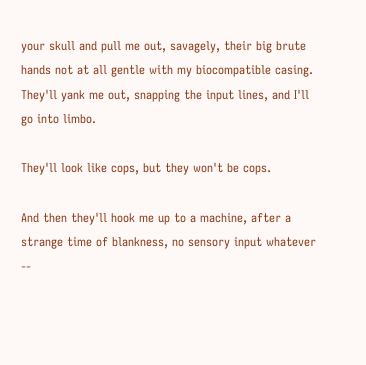your skull and pull me out, savagely, their big brute hands not at all gentle with my biocompatible casing. They'll yank me out, snapping the input lines, and I'll go into limbo.

They'll look like cops, but they won't be cops.

And then they'll hook me up to a machine, after a strange time of blankness, no sensory input whatever --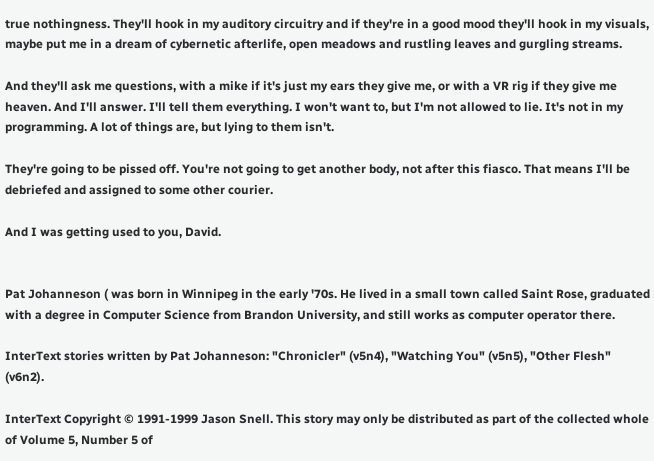true nothingness. They'll hook in my auditory circuitry and if they're in a good mood they'll hook in my visuals, maybe put me in a dream of cybernetic afterlife, open meadows and rustling leaves and gurgling streams.

And they'll ask me questions, with a mike if it's just my ears they give me, or with a VR rig if they give me heaven. And I'll answer. I'll tell them everything. I won't want to, but I'm not allowed to lie. It's not in my programming. A lot of things are, but lying to them isn't.

They're going to be pissed off. You're not going to get another body, not after this fiasco. That means I'll be debriefed and assigned to some other courier.

And I was getting used to you, David.


Pat Johanneson ( was born in Winnipeg in the early '70s. He lived in a small town called Saint Rose, graduated with a degree in Computer Science from Brandon University, and still works as computer operator there.

InterText stories written by Pat Johanneson: "Chronicler" (v5n4), "Watching You" (v5n5), "Other Flesh" (v6n2).

InterText Copyright © 1991-1999 Jason Snell. This story may only be distributed as part of the collected whole of Volume 5, Number 5 of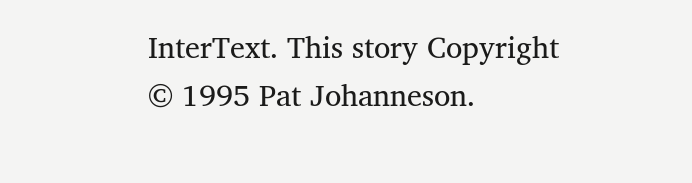InterText. This story Copyright © 1995 Pat Johanneson.